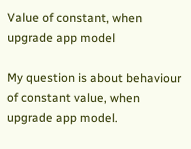Value of constant, when upgrade app model

My question is about behaviour of constant value, when upgrade app model.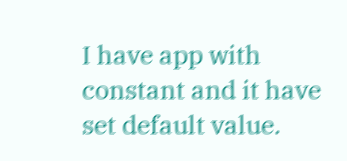I have app with constant and it have set default value.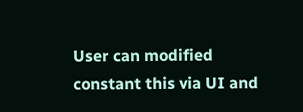User can modified constant this via UI and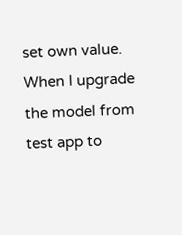set own value. When I upgrade the model from test app to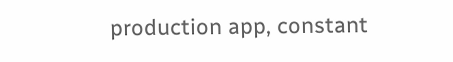production app, constant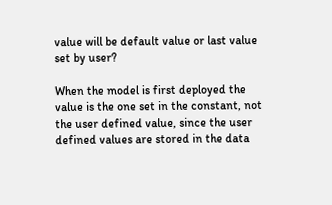value will be default value or last value set by user?

When the model is first deployed the value is the one set in the constant, not the user defined value, since the user defined values are stored in the data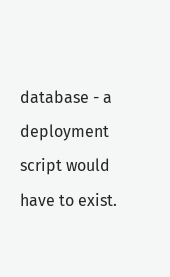database - a deployment script would have to exist.